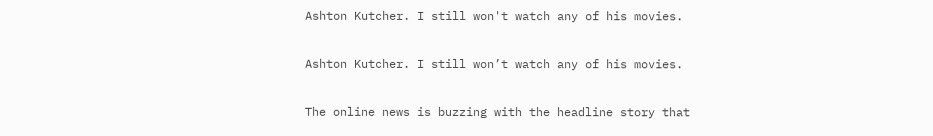Ashton Kutcher. I still won't watch any of his movies.

Ashton Kutcher. I still won’t watch any of his movies.

The online news is buzzing with the headline story that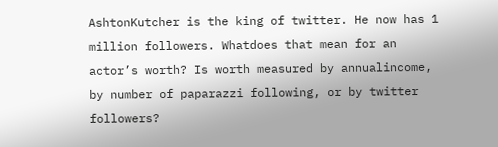AshtonKutcher is the king of twitter. He now has 1 million followers. Whatdoes that mean for an actor’s worth? Is worth measured by annualincome, by number of paparazzi following, or by twitter followers?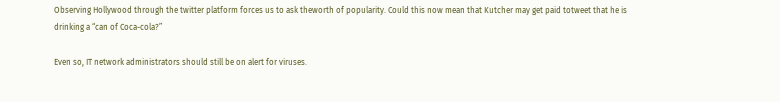Observing Hollywood through the twitter platform forces us to ask theworth of popularity. Could this now mean that Kutcher may get paid totweet that he is drinking a “can of Coca-cola?”

Even so, IT network administrators should still be on alert for viruses.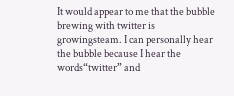It would appear to me that the bubble brewing with twitter is growingsteam. I can personally hear the bubble because I hear the words“twitter” and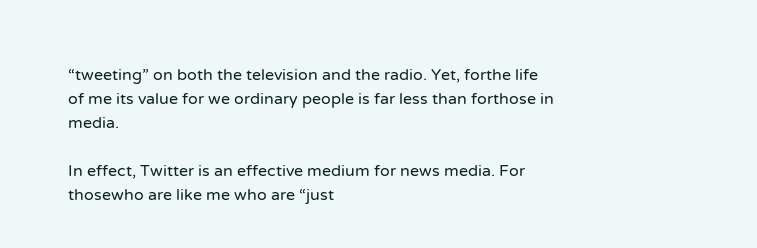“tweeting” on both the television and the radio. Yet, forthe life of me its value for we ordinary people is far less than forthose in media.

In effect, Twitter is an effective medium for news media. For thosewho are like me who are “just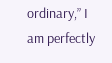ordinary,” I am perfectly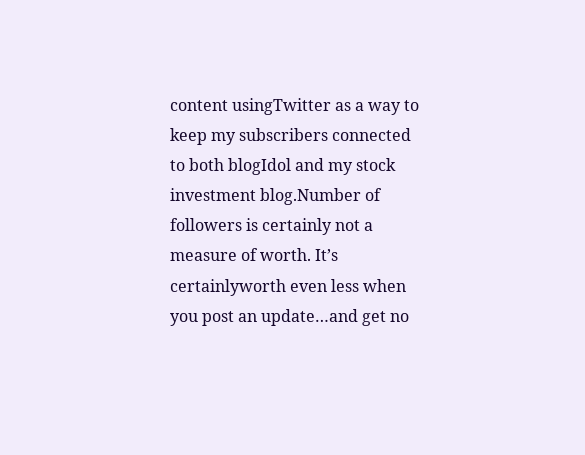content usingTwitter as a way to keep my subscribers connected to both blogIdol and my stock investment blog.Number of followers is certainly not a measure of worth. It’s certainlyworth even less when you post an update…and get no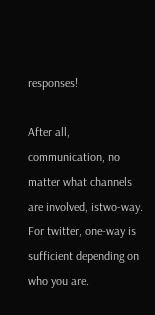responses!

After all, communication, no matter what channels are involved, istwo-way. For twitter, one-way is sufficient depending on who you are.